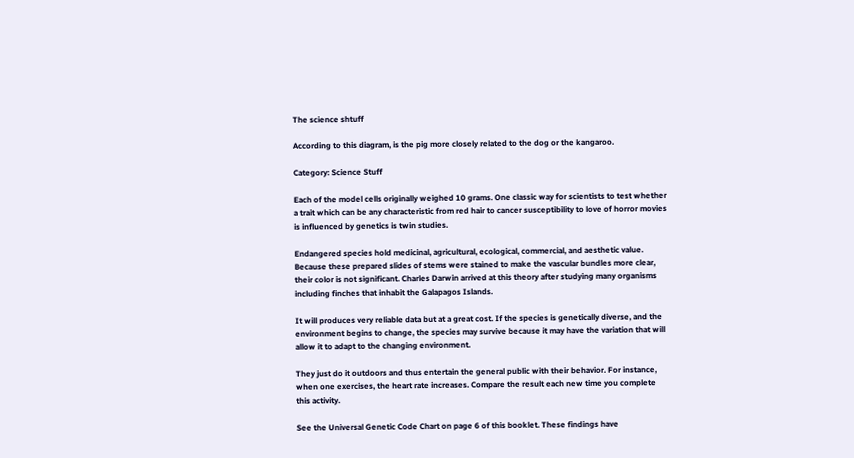The science shtuff

According to this diagram, is the pig more closely related to the dog or the kangaroo.

Category: Science Stuff

Each of the model cells originally weighed 10 grams. One classic way for scientists to test whether a trait which can be any characteristic from red hair to cancer susceptibility to love of horror movies is influenced by genetics is twin studies.

Endangered species hold medicinal, agricultural, ecological, commercial, and aesthetic value. Because these prepared slides of stems were stained to make the vascular bundles more clear, their color is not significant. Charles Darwin arrived at this theory after studying many organisms including finches that inhabit the Galapagos Islands.

It will produces very reliable data but at a great cost. If the species is genetically diverse, and the environment begins to change, the species may survive because it may have the variation that will allow it to adapt to the changing environment.

They just do it outdoors and thus entertain the general public with their behavior. For instance, when one exercises, the heart rate increases. Compare the result each new time you complete this activity.

See the Universal Genetic Code Chart on page 6 of this booklet. These findings have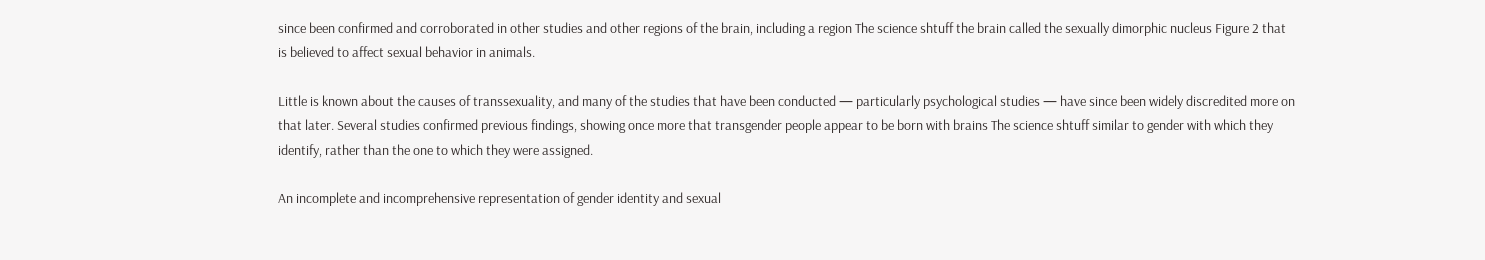since been confirmed and corroborated in other studies and other regions of the brain, including a region The science shtuff the brain called the sexually dimorphic nucleus Figure 2 that is believed to affect sexual behavior in animals.

Little is known about the causes of transsexuality, and many of the studies that have been conducted — particularly psychological studies — have since been widely discredited more on that later. Several studies confirmed previous findings, showing once more that transgender people appear to be born with brains The science shtuff similar to gender with which they identify, rather than the one to which they were assigned.

An incomplete and incomprehensive representation of gender identity and sexual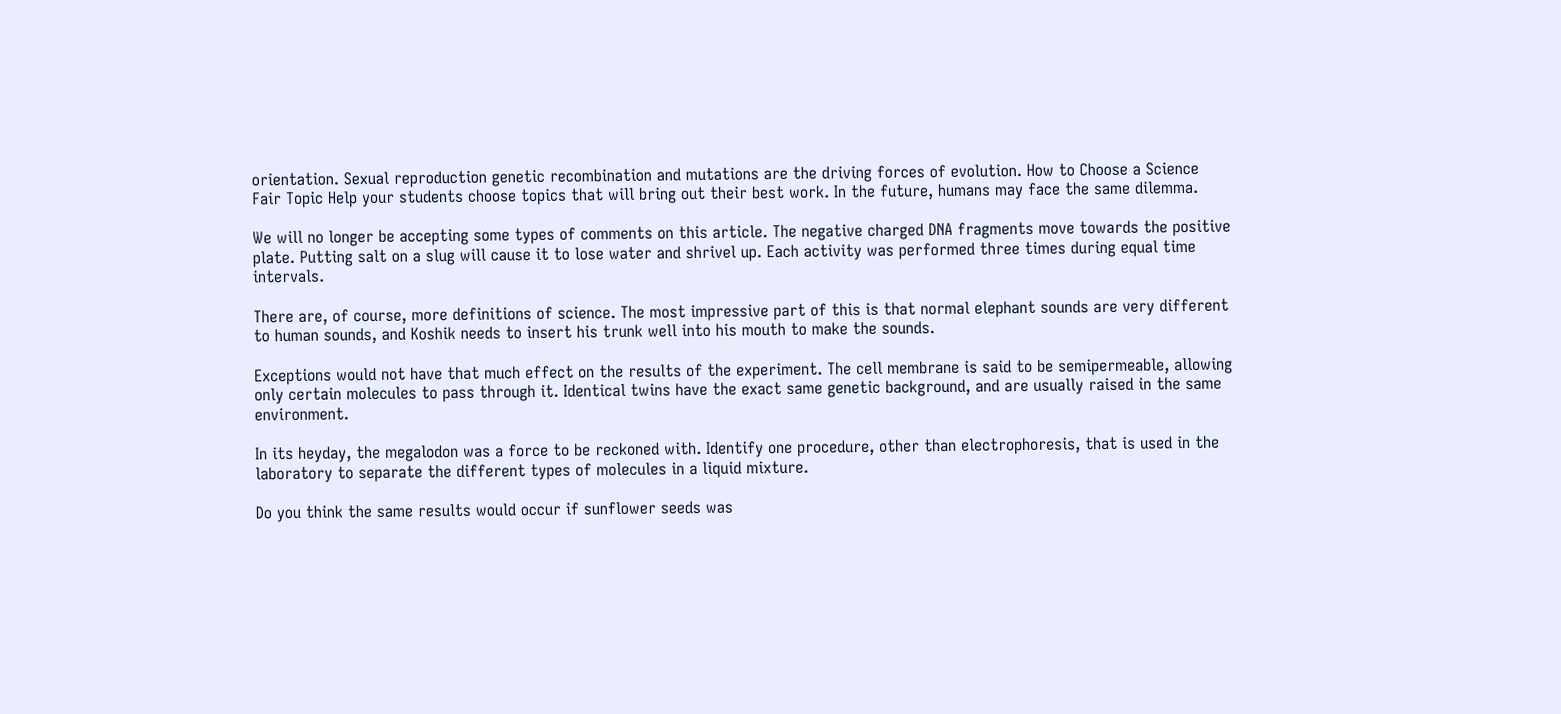orientation. Sexual reproduction genetic recombination and mutations are the driving forces of evolution. How to Choose a Science Fair Topic Help your students choose topics that will bring out their best work. In the future, humans may face the same dilemma.

We will no longer be accepting some types of comments on this article. The negative charged DNA fragments move towards the positive plate. Putting salt on a slug will cause it to lose water and shrivel up. Each activity was performed three times during equal time intervals.

There are, of course, more definitions of science. The most impressive part of this is that normal elephant sounds are very different to human sounds, and Koshik needs to insert his trunk well into his mouth to make the sounds.

Exceptions would not have that much effect on the results of the experiment. The cell membrane is said to be semipermeable, allowing only certain molecules to pass through it. Identical twins have the exact same genetic background, and are usually raised in the same environment.

In its heyday, the megalodon was a force to be reckoned with. Identify one procedure, other than electrophoresis, that is used in the laboratory to separate the different types of molecules in a liquid mixture.

Do you think the same results would occur if sunflower seeds was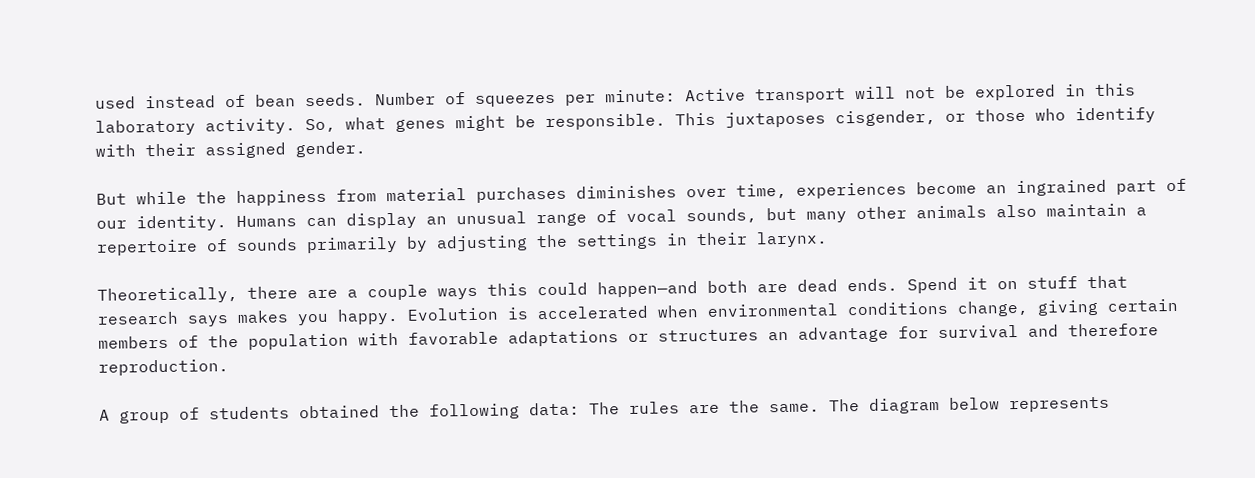used instead of bean seeds. Number of squeezes per minute: Active transport will not be explored in this laboratory activity. So, what genes might be responsible. This juxtaposes cisgender, or those who identify with their assigned gender.

But while the happiness from material purchases diminishes over time, experiences become an ingrained part of our identity. Humans can display an unusual range of vocal sounds, but many other animals also maintain a repertoire of sounds primarily by adjusting the settings in their larynx.

Theoretically, there are a couple ways this could happen—and both are dead ends. Spend it on stuff that research says makes you happy. Evolution is accelerated when environmental conditions change, giving certain members of the population with favorable adaptations or structures an advantage for survival and therefore reproduction.

A group of students obtained the following data: The rules are the same. The diagram below represents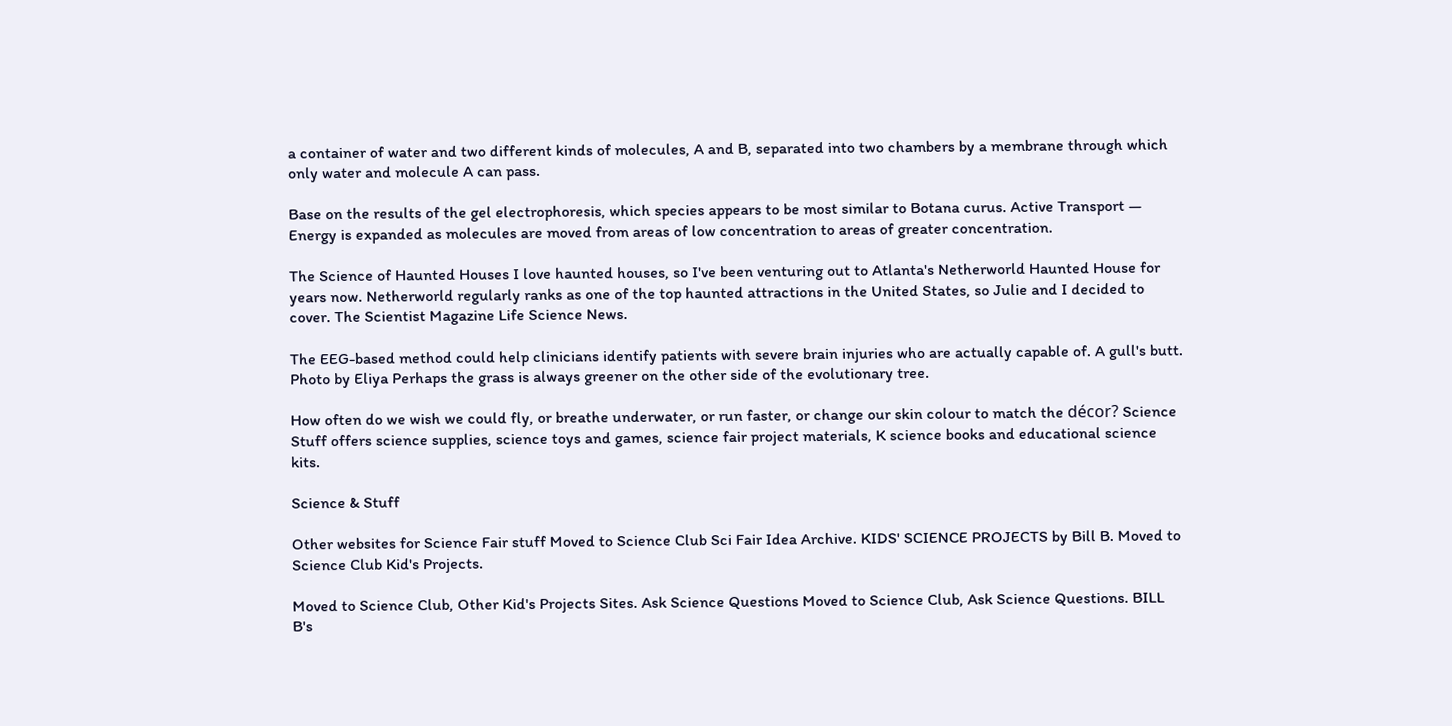a container of water and two different kinds of molecules, A and B, separated into two chambers by a membrane through which only water and molecule A can pass.

Base on the results of the gel electrophoresis, which species appears to be most similar to Botana curus. Active Transport — Energy is expanded as molecules are moved from areas of low concentration to areas of greater concentration.

The Science of Haunted Houses I love haunted houses, so I've been venturing out to Atlanta's Netherworld Haunted House for years now. Netherworld regularly ranks as one of the top haunted attractions in the United States, so Julie and I decided to cover. The Scientist Magazine Life Science News.

The EEG-based method could help clinicians identify patients with severe brain injuries who are actually capable of. A gull's butt. Photo by Eliya Perhaps the grass is always greener on the other side of the evolutionary tree.

How often do we wish we could fly, or breathe underwater, or run faster, or change our skin colour to match the décor? Science Stuff offers science supplies, science toys and games, science fair project materials, K science books and educational science kits.

Science & Stuff

Other websites for Science Fair stuff Moved to Science Club Sci Fair Idea Archive. KIDS' SCIENCE PROJECTS by Bill B. Moved to Science Club Kid's Projects.

Moved to Science Club, Other Kid's Projects Sites. Ask Science Questions Moved to Science Club, Ask Science Questions. BILL B's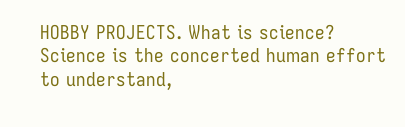HOBBY PROJECTS. What is science? Science is the concerted human effort to understand,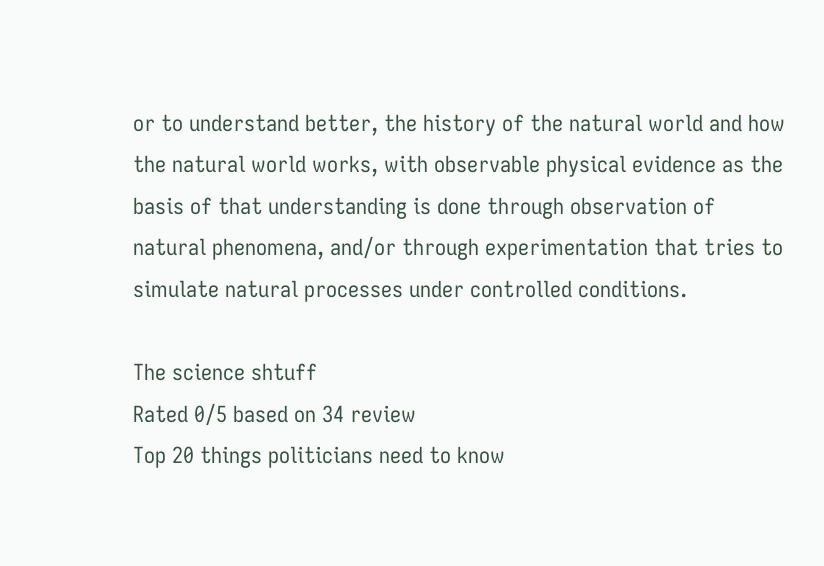or to understand better, the history of the natural world and how the natural world works, with observable physical evidence as the basis of that understanding is done through observation of natural phenomena, and/or through experimentation that tries to simulate natural processes under controlled conditions.

The science shtuff
Rated 0/5 based on 34 review
Top 20 things politicians need to know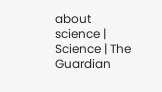about science | Science | The Guardian